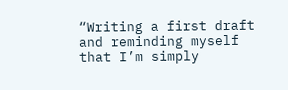“Writing a first draft and reminding myself that I’m simply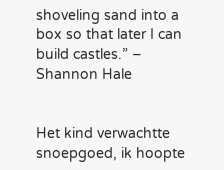shoveling sand into a box so that later I can build castles.” – Shannon Hale


Het kind verwachtte snoepgoed, ik hoopte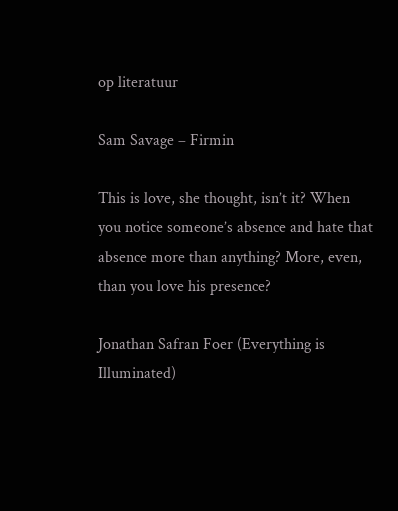op literatuur

Sam Savage – Firmin

This is love, she thought, isn’t it? When you notice someone’s absence and hate that absence more than anything? More, even, than you love his presence?

Jonathan Safran Foer (Everything is Illuminated)